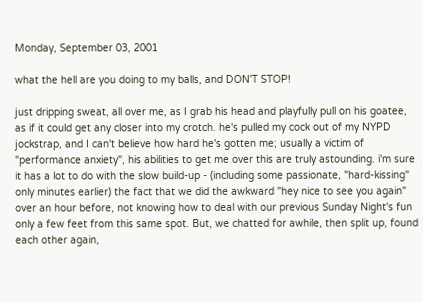Monday, September 03, 2001

what the hell are you doing to my balls, and DON'T STOP!

just dripping sweat, all over me, as I grab his head and playfully pull on his goatee, as if it could get any closer into my crotch. he's pulled my cock out of my NYPD jockstrap, and I can't believe how hard he's gotten me; usually a victim of "performance anxiety", his abilities to get me over this are truly astounding. i'm sure it has a lot to do with the slow build-up - (including some passionate, "hard-kissing" only minutes earlier) the fact that we did the awkward "hey nice to see you again" over an hour before, not knowing how to deal with our previous Sunday Night's fun only a few feet from this same spot. But, we chatted for awhile, then split up, found each other again,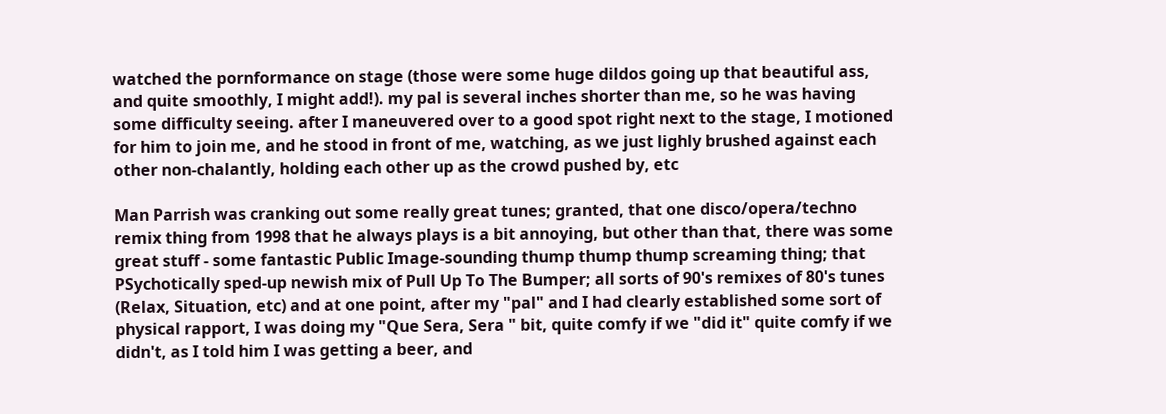watched the pornformance on stage (those were some huge dildos going up that beautiful ass, and quite smoothly, I might add!). my pal is several inches shorter than me, so he was having some difficulty seeing. after I maneuvered over to a good spot right next to the stage, I motioned for him to join me, and he stood in front of me, watching, as we just lighly brushed against each other non-chalantly, holding each other up as the crowd pushed by, etc

Man Parrish was cranking out some really great tunes; granted, that one disco/opera/techno remix thing from 1998 that he always plays is a bit annoying, but other than that, there was some great stuff - some fantastic Public Image-sounding thump thump thump screaming thing; that PSychotically sped-up newish mix of Pull Up To The Bumper; all sorts of 90's remixes of 80's tunes (Relax, Situation, etc) and at one point, after my "pal" and I had clearly established some sort of physical rapport, I was doing my "Que Sera, Sera " bit, quite comfy if we "did it" quite comfy if we didn't, as I told him I was getting a beer, and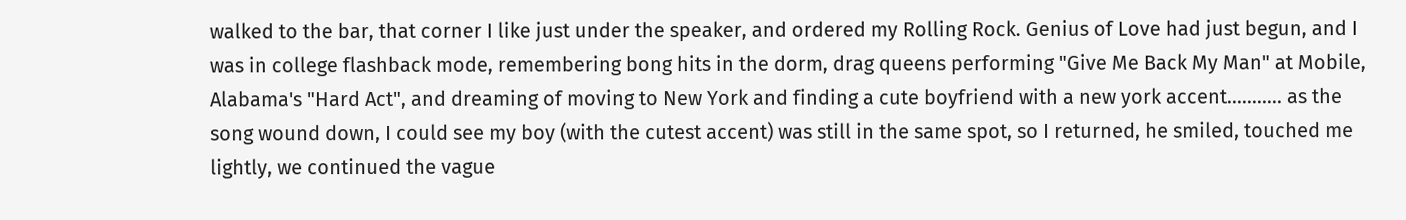walked to the bar, that corner I like just under the speaker, and ordered my Rolling Rock. Genius of Love had just begun, and I was in college flashback mode, remembering bong hits in the dorm, drag queens performing "Give Me Back My Man" at Mobile, Alabama's "Hard Act", and dreaming of moving to New York and finding a cute boyfriend with a new york accent........... as the song wound down, I could see my boy (with the cutest accent) was still in the same spot, so I returned, he smiled, touched me lightly, we continued the vague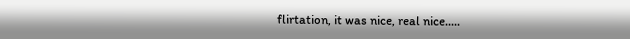flirtation, it was nice, real nice.....